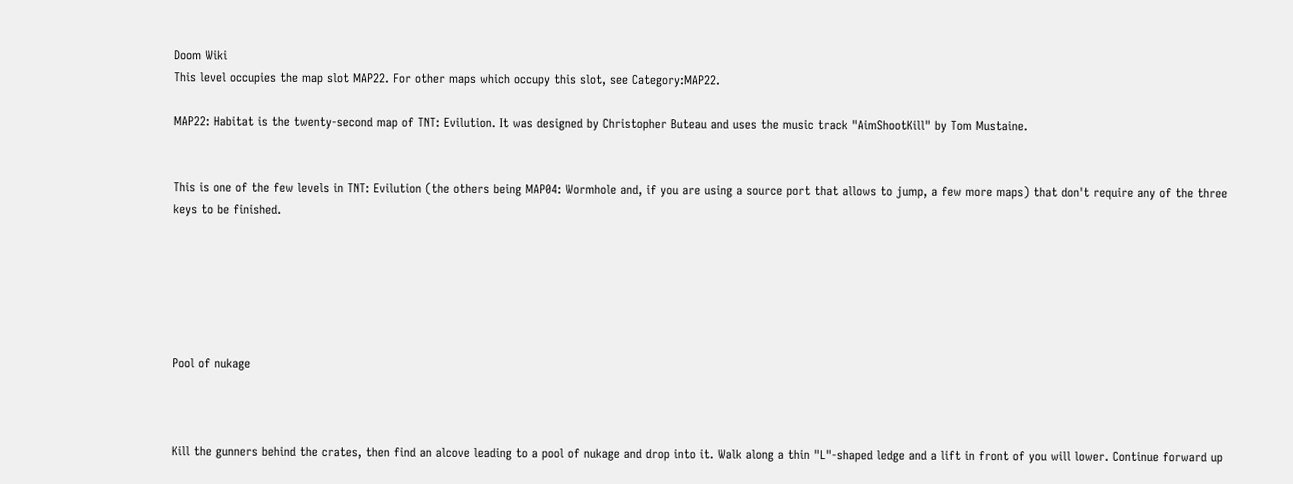Doom Wiki
This level occupies the map slot MAP22. For other maps which occupy this slot, see Category:MAP22.

MAP22: Habitat is the twenty-second map of TNT: Evilution. It was designed by Christopher Buteau and uses the music track "AimShootKill" by Tom Mustaine.


This is one of the few levels in TNT: Evilution (the others being MAP04: Wormhole and, if you are using a source port that allows to jump, a few more maps) that don't require any of the three keys to be finished.






Pool of nukage



Kill the gunners behind the crates, then find an alcove leading to a pool of nukage and drop into it. Walk along a thin "L"-shaped ledge and a lift in front of you will lower. Continue forward up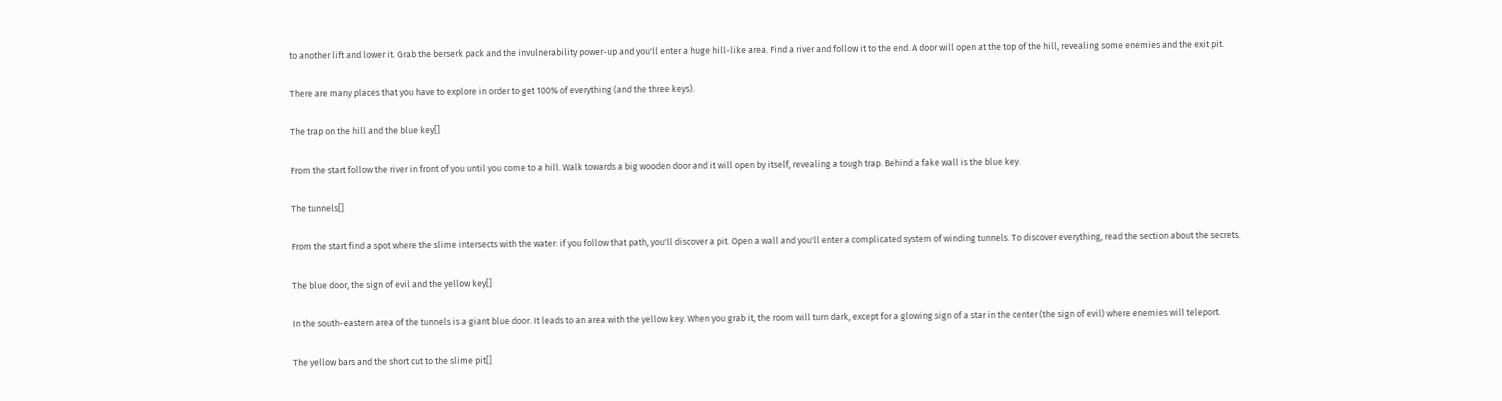to another lift and lower it. Grab the berserk pack and the invulnerability power-up and you'll enter a huge hill-like area. Find a river and follow it to the end. A door will open at the top of the hill, revealing some enemies and the exit pit.

There are many places that you have to explore in order to get 100% of everything (and the three keys).

The trap on the hill and the blue key[]

From the start follow the river in front of you until you come to a hill. Walk towards a big wooden door and it will open by itself, revealing a tough trap. Behind a fake wall is the blue key.

The tunnels[]

From the start find a spot where the slime intersects with the water: if you follow that path, you'll discover a pit. Open a wall and you'll enter a complicated system of winding tunnels. To discover everything, read the section about the secrets.

The blue door, the sign of evil and the yellow key[]

In the south-eastern area of the tunnels is a giant blue door. It leads to an area with the yellow key. When you grab it, the room will turn dark, except for a glowing sign of a star in the center (the sign of evil) where enemies will teleport.

The yellow bars and the short cut to the slime pit[]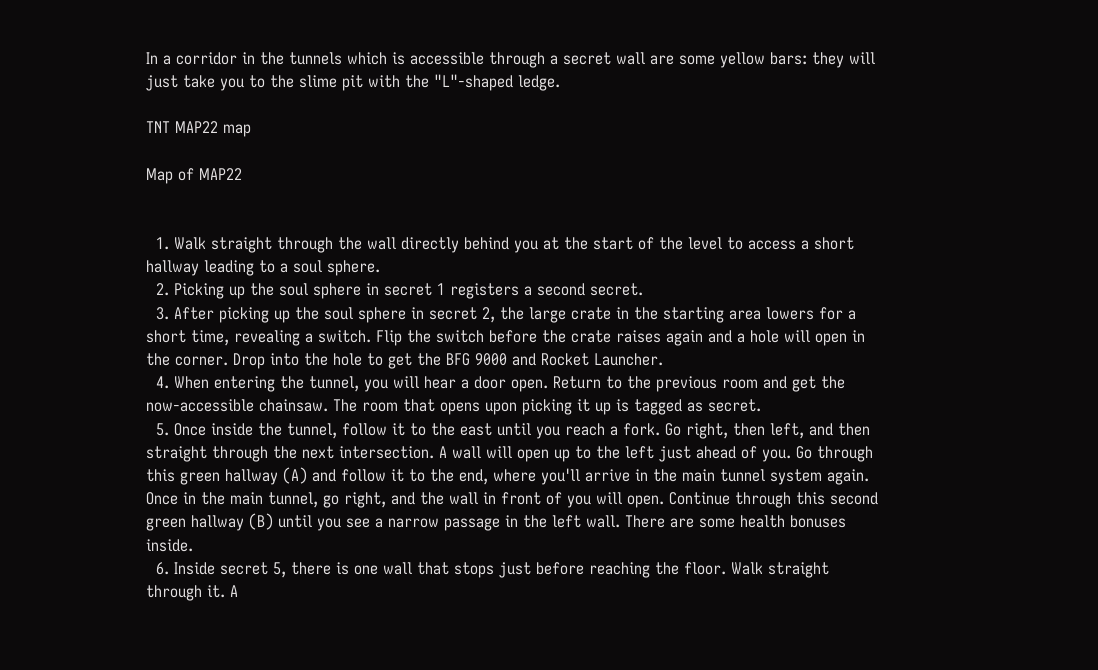In a corridor in the tunnels which is accessible through a secret wall are some yellow bars: they will just take you to the slime pit with the "L"-shaped ledge.

TNT MAP22 map

Map of MAP22


  1. Walk straight through the wall directly behind you at the start of the level to access a short hallway leading to a soul sphere.
  2. Picking up the soul sphere in secret 1 registers a second secret.
  3. After picking up the soul sphere in secret 2, the large crate in the starting area lowers for a short time, revealing a switch. Flip the switch before the crate raises again and a hole will open in the corner. Drop into the hole to get the BFG 9000 and Rocket Launcher.
  4. When entering the tunnel, you will hear a door open. Return to the previous room and get the now-accessible chainsaw. The room that opens upon picking it up is tagged as secret.
  5. Once inside the tunnel, follow it to the east until you reach a fork. Go right, then left, and then straight through the next intersection. A wall will open up to the left just ahead of you. Go through this green hallway (A) and follow it to the end, where you'll arrive in the main tunnel system again. Once in the main tunnel, go right, and the wall in front of you will open. Continue through this second green hallway (B) until you see a narrow passage in the left wall. There are some health bonuses inside.
  6. Inside secret 5, there is one wall that stops just before reaching the floor. Walk straight through it. A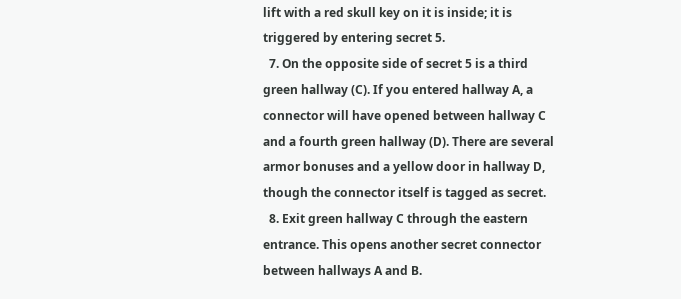lift with a red skull key on it is inside; it is triggered by entering secret 5.
  7. On the opposite side of secret 5 is a third green hallway (C). If you entered hallway A, a connector will have opened between hallway C and a fourth green hallway (D). There are several armor bonuses and a yellow door in hallway D, though the connector itself is tagged as secret.
  8. Exit green hallway C through the eastern entrance. This opens another secret connector between hallways A and B.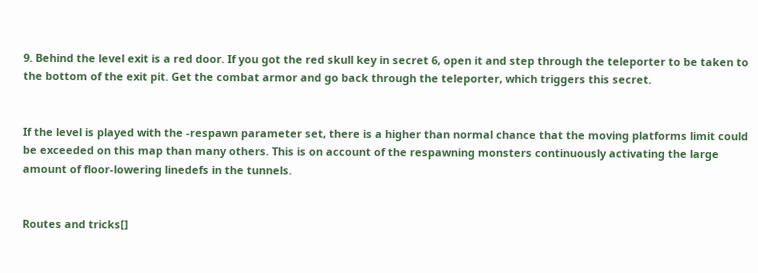9. Behind the level exit is a red door. If you got the red skull key in secret 6, open it and step through the teleporter to be taken to the bottom of the exit pit. Get the combat armor and go back through the teleporter, which triggers this secret.


If the level is played with the -respawn parameter set, there is a higher than normal chance that the moving platforms limit could be exceeded on this map than many others. This is on account of the respawning monsters continuously activating the large amount of floor-lowering linedefs in the tunnels.


Routes and tricks[]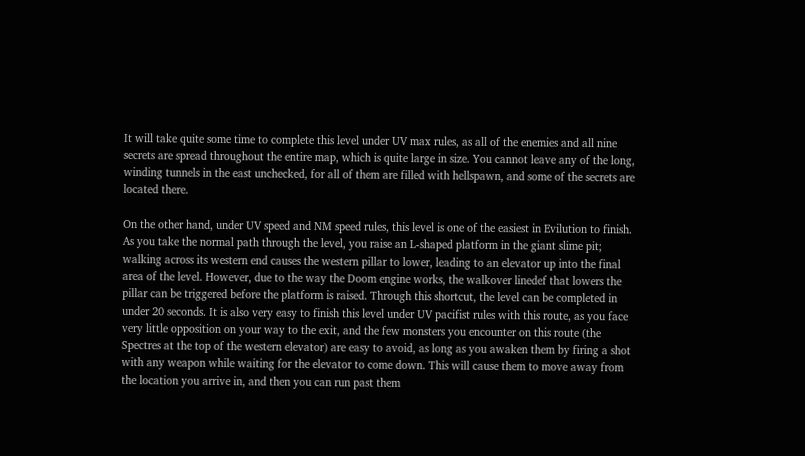It will take quite some time to complete this level under UV max rules, as all of the enemies and all nine secrets are spread throughout the entire map, which is quite large in size. You cannot leave any of the long, winding tunnels in the east unchecked, for all of them are filled with hellspawn, and some of the secrets are located there.

On the other hand, under UV speed and NM speed rules, this level is one of the easiest in Evilution to finish. As you take the normal path through the level, you raise an L-shaped platform in the giant slime pit; walking across its western end causes the western pillar to lower, leading to an elevator up into the final area of the level. However, due to the way the Doom engine works, the walkover linedef that lowers the pillar can be triggered before the platform is raised. Through this shortcut, the level can be completed in under 20 seconds. It is also very easy to finish this level under UV pacifist rules with this route, as you face very little opposition on your way to the exit, and the few monsters you encounter on this route (the Spectres at the top of the western elevator) are easy to avoid, as long as you awaken them by firing a shot with any weapon while waiting for the elevator to come down. This will cause them to move away from the location you arrive in, and then you can run past them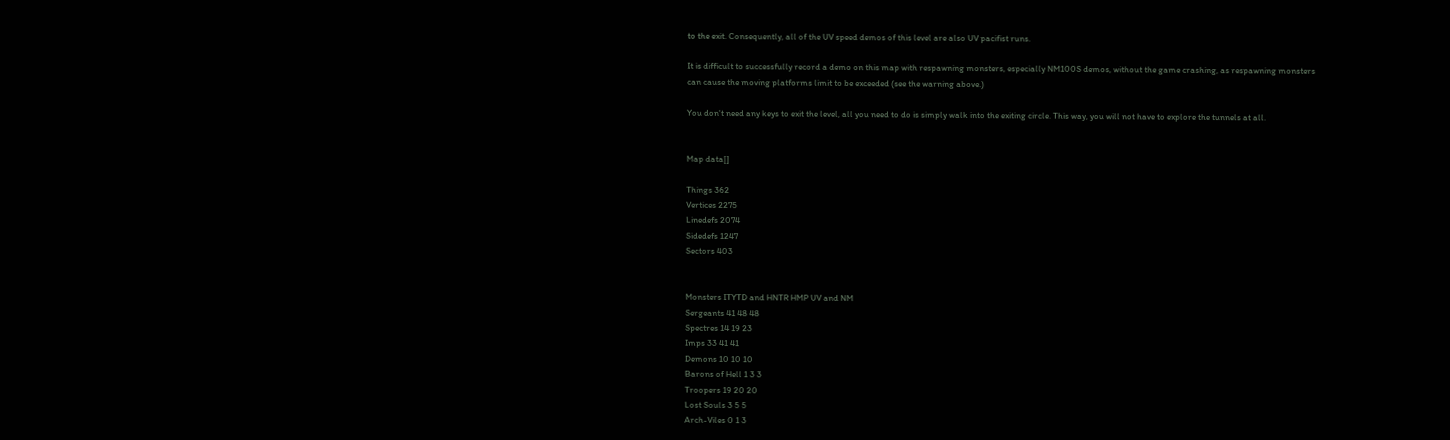to the exit. Consequently, all of the UV speed demos of this level are also UV pacifist runs.

It is difficult to successfully record a demo on this map with respawning monsters, especially NM100S demos, without the game crashing, as respawning monsters can cause the moving platforms limit to be exceeded (see the warning above.)

You don't need any keys to exit the level, all you need to do is simply walk into the exiting circle. This way, you will not have to explore the tunnels at all.


Map data[]

Things 362
Vertices 2275
Linedefs 2074
Sidedefs 1247
Sectors 403


Monsters ITYTD and HNTR HMP UV and NM
Sergeants 41 48 48
Spectres 14 19 23
Imps 33 41 41
Demons 10 10 10
Barons of Hell 1 3 3
Troopers 19 20 20
Lost Souls 3 5 5
Arch-Viles 0 1 3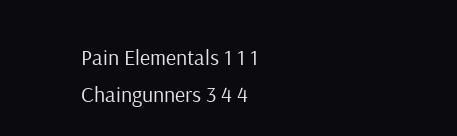Pain Elementals 1 1 1
Chaingunners 3 4 4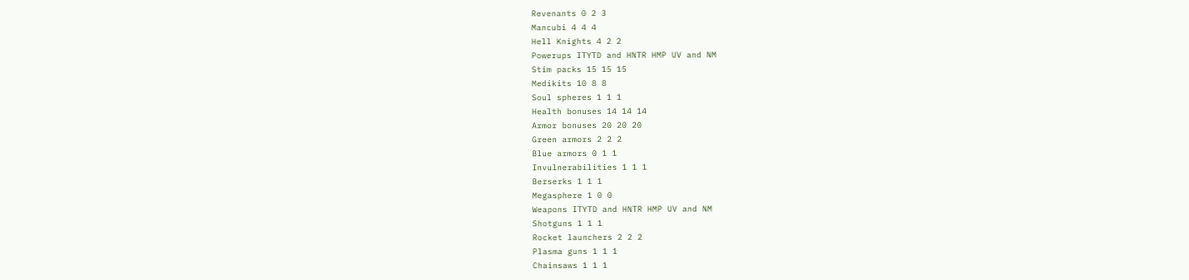Revenants 0 2 3
Mancubi 4 4 4
Hell Knights 4 2 2
Powerups ITYTD and HNTR HMP UV and NM
Stim packs 15 15 15
Medikits 10 8 8
Soul spheres 1 1 1
Health bonuses 14 14 14
Armor bonuses 20 20 20
Green armors 2 2 2
Blue armors 0 1 1
Invulnerabilities 1 1 1
Berserks 1 1 1
Megasphere 1 0 0
Weapons ITYTD and HNTR HMP UV and NM
Shotguns 1 1 1
Rocket launchers 2 2 2
Plasma guns 1 1 1
Chainsaws 1 1 1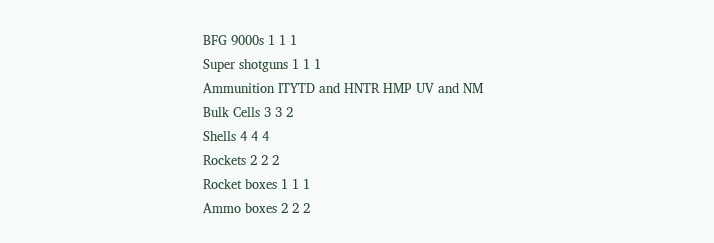BFG 9000s 1 1 1
Super shotguns 1 1 1
Ammunition ITYTD and HNTR HMP UV and NM
Bulk Cells 3 3 2
Shells 4 4 4
Rockets 2 2 2
Rocket boxes 1 1 1
Ammo boxes 2 2 2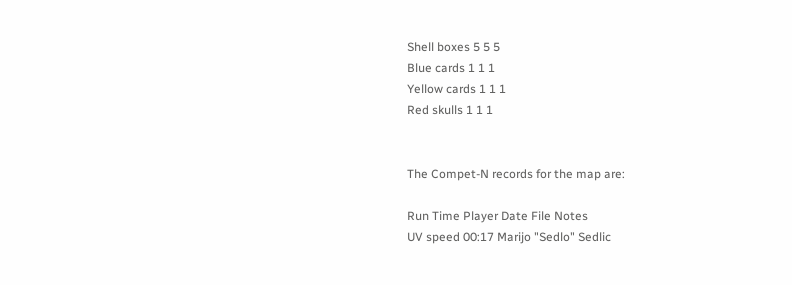Shell boxes 5 5 5
Blue cards 1 1 1
Yellow cards 1 1 1
Red skulls 1 1 1


The Compet-N records for the map are:

Run Time Player Date File Notes
UV speed 00:17 Marijo "Sedlo" Sedlic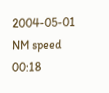2004-05-01
NM speed 00:18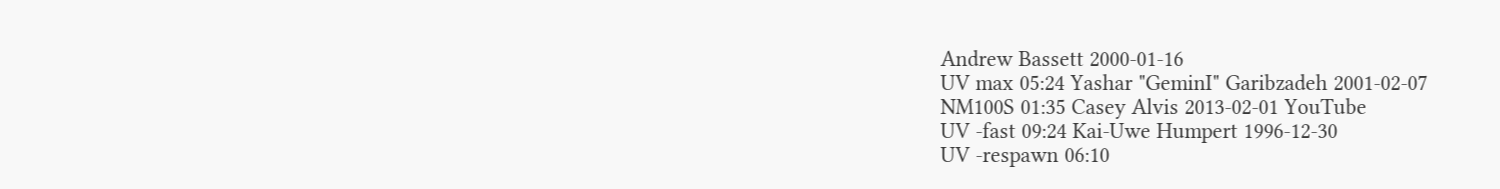Andrew Bassett 2000-01-16
UV max 05:24 Yashar "GeminI" Garibzadeh 2001-02-07
NM100S 01:35 Casey Alvis 2013-02-01 YouTube
UV -fast 09:24 Kai-Uwe Humpert 1996-12-30
UV -respawn 06:10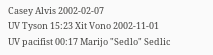Casey Alvis 2002-02-07
UV Tyson 15:23 Xit Vono 2002-11-01
UV pacifist 00:17 Marijo "Sedlo" Sedlic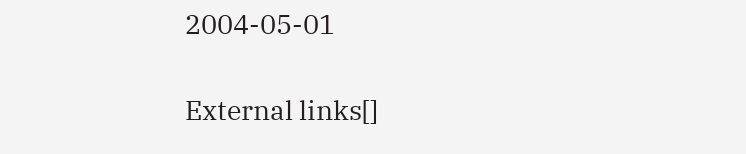2004-05-01

External links[]